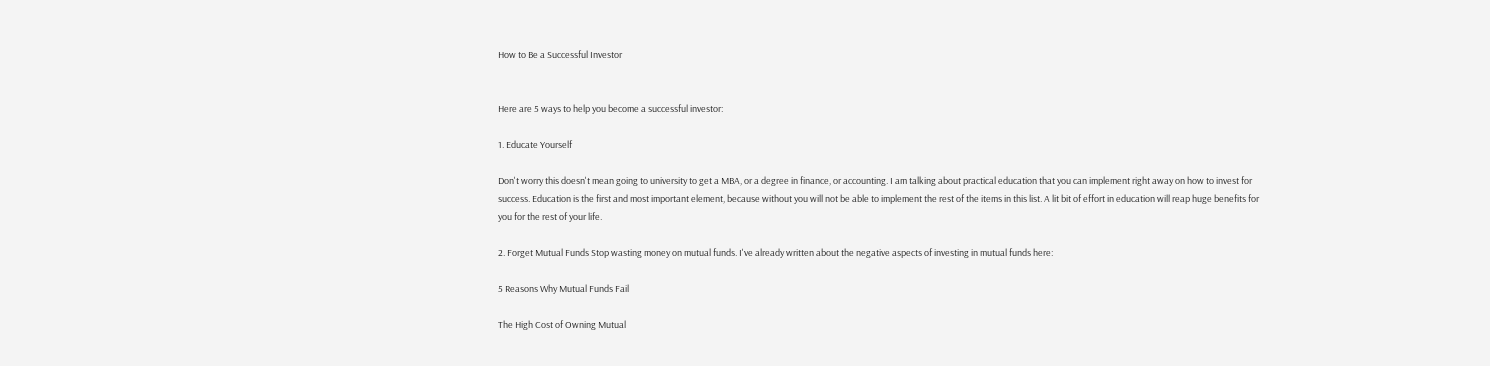How to Be a Successful Investor


Here are 5 ways to help you become a successful investor:

1. Educate Yourself

Don't worry this doesn't mean going to university to get a MBA, or a degree in finance, or accounting. I am talking about practical education that you can implement right away on how to invest for success. Education is the first and most important element, because without you will not be able to implement the rest of the items in this list. A lit bit of effort in education will reap huge benefits for you for the rest of your life.

2. Forget Mutual Funds Stop wasting money on mutual funds. I've already written about the negative aspects of investing in mutual funds here:

5 Reasons Why Mutual Funds Fail

The High Cost of Owning Mutual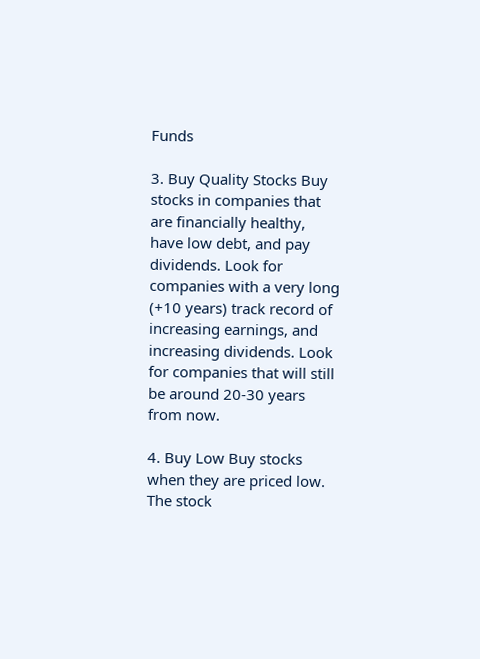Funds

3. Buy Quality Stocks Buy stocks in companies that are financially healthy, have low debt, and pay dividends. Look for companies with a very long (+10 years) track record of increasing earnings, and increasing dividends. Look for companies that will still be around 20-30 years from now.

4. Buy Low Buy stocks when they are priced low. The stock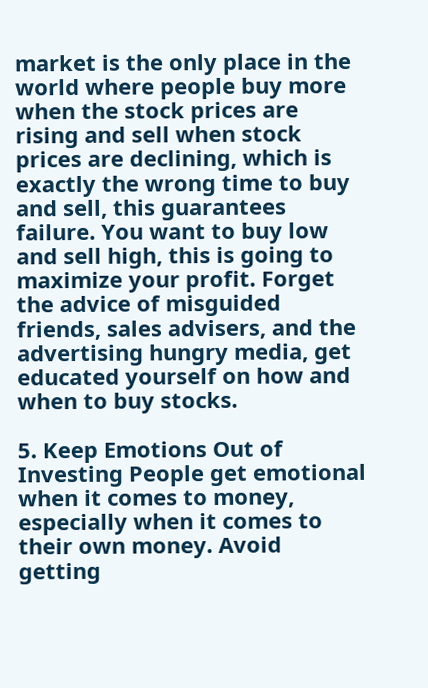market is the only place in the world where people buy more when the stock prices are rising and sell when stock prices are declining, which is exactly the wrong time to buy and sell, this guarantees failure. You want to buy low and sell high, this is going to maximize your profit. Forget the advice of misguided friends, sales advisers, and the advertising hungry media, get educated yourself on how and when to buy stocks.

5. Keep Emotions Out of Investing People get emotional when it comes to money, especially when it comes to their own money. Avoid getting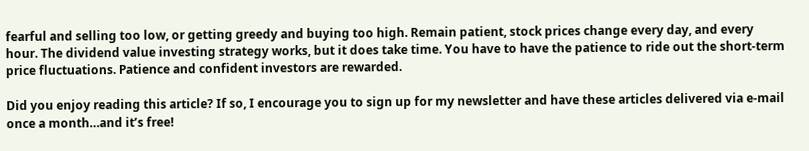fearful and selling too low, or getting greedy and buying too high. Remain patient, stock prices change every day, and every hour. The dividend value investing strategy works, but it does take time. You have to have the patience to ride out the short-term price fluctuations. Patience and confident investors are rewarded.

Did you enjoy reading this article? If so, I encourage you to sign up for my newsletter and have these articles delivered via e-mail once a month…and it’s free!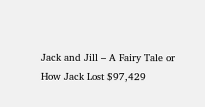Jack and Jill – A Fairy Tale or How Jack Lost $97,429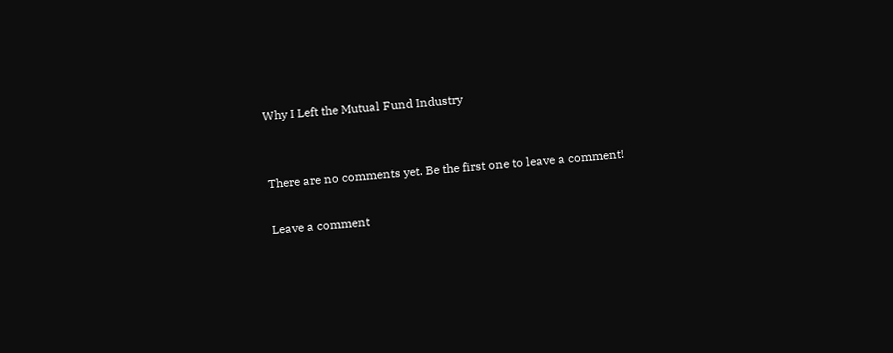Why I Left the Mutual Fund Industry


There are no comments yet. Be the first one to leave a comment!

Leave a comment